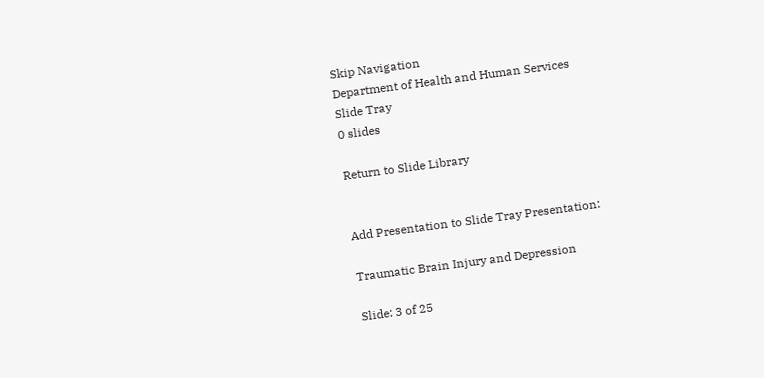Skip Navigation
Department of Health and Human Services
Slide Tray
0 slides

Return to Slide Library


Add Presentation to Slide Tray Presentation:

Traumatic Brain Injury and Depression

Slide: 3 of 25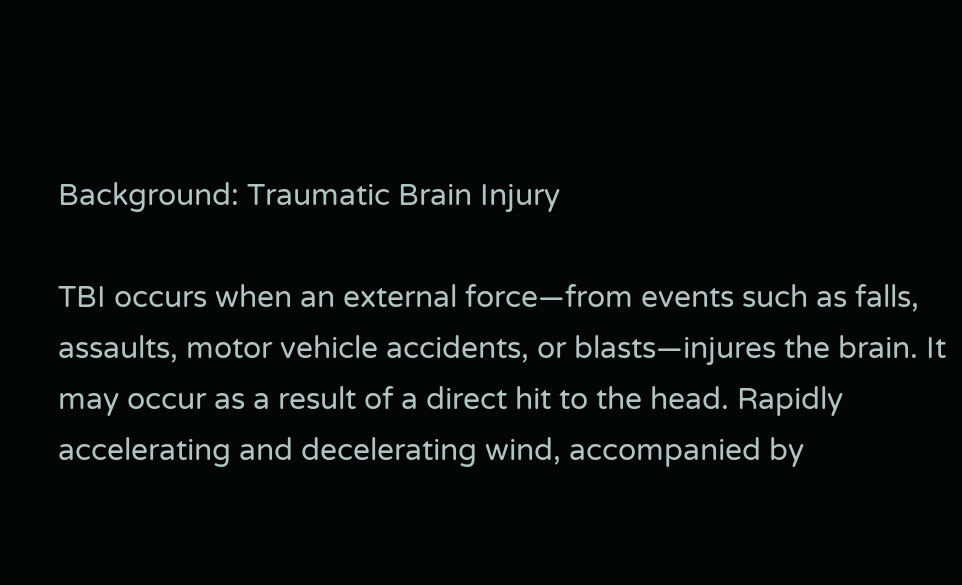Background: Traumatic Brain Injury

TBI occurs when an external force—from events such as falls, assaults, motor vehicle accidents, or blasts—injures the brain. It may occur as a result of a direct hit to the head. Rapidly accelerating and decelerating wind, accompanied by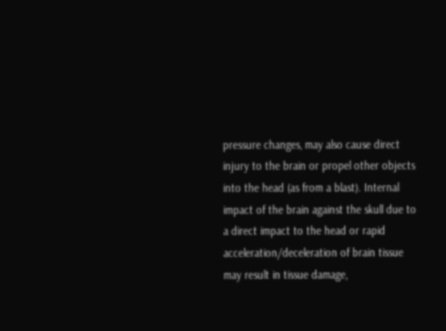pressure changes, may also cause direct injury to the brain or propel other objects into the head (as from a blast). Internal impact of the brain against the skull due to a direct impact to the head or rapid  acceleration/deceleration of brain tissue may result in tissue damage,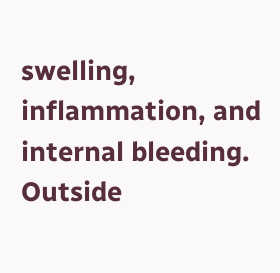swelling, inflammation, and internal bleeding. Outside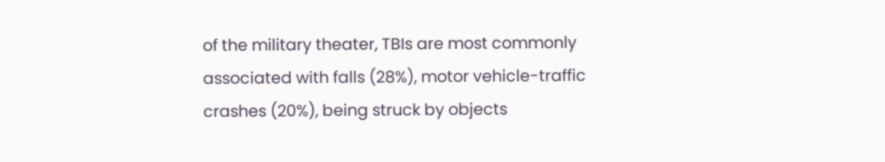of the military theater, TBIs are most commonly associated with falls (28%), motor vehicle-traffic crashes (20%), being struck by objects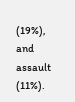(19%), and assault (11%).